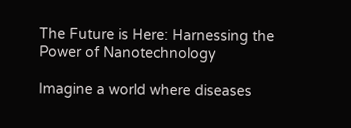The Future is Here: Harnessing the Power of Nanotechnology

Imagine a world where diseases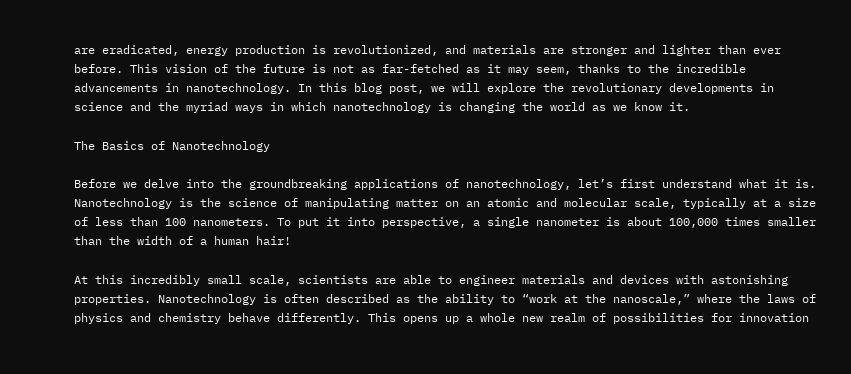are eradicated, energy production is revolutionized, and materials are stronger and lighter than ever before. This vision of the future is not as far-fetched as it may seem, thanks to the incredible advancements in nanotechnology. In this blog post, we will explore the revolutionary developments in science and the myriad ways in which nanotechnology is changing the world as we know it.

The Basics of Nanotechnology

Before we delve into the groundbreaking applications of nanotechnology, let’s first understand what it is. Nanotechnology is the science of manipulating matter on an atomic and molecular scale, typically at a size of less than 100 nanometers. To put it into perspective, a single nanometer is about 100,000 times smaller than the width of a human hair!

At this incredibly small scale, scientists are able to engineer materials and devices with astonishing properties. Nanotechnology is often described as the ability to “work at the nanoscale,” where the laws of physics and chemistry behave differently. This opens up a whole new realm of possibilities for innovation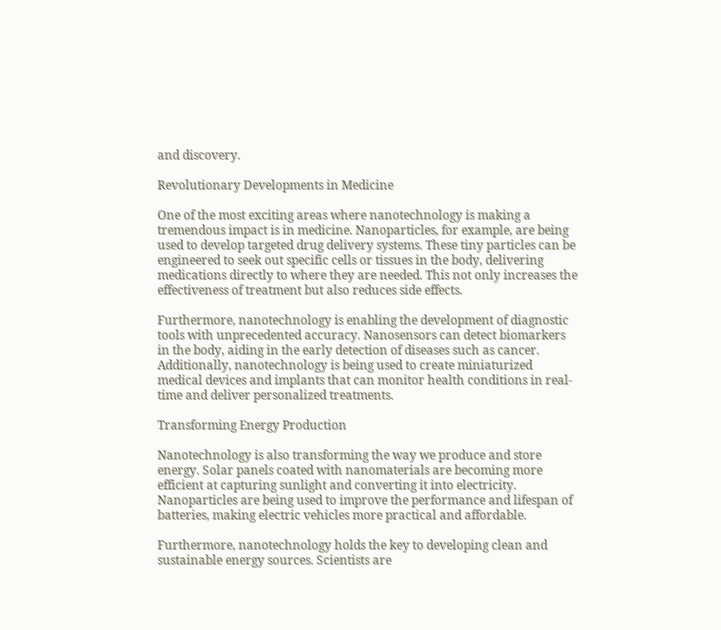and discovery.

Revolutionary Developments in Medicine

One of the most exciting areas where nanotechnology is making a tremendous impact is in medicine. Nanoparticles, for example, are being used to develop targeted drug delivery systems. These tiny particles can be engineered to seek out specific cells or tissues in the body, delivering medications directly to where they are needed. This not only increases the effectiveness of treatment but also reduces side effects.

Furthermore, nanotechnology is enabling the development of diagnostic tools with unprecedented accuracy. Nanosensors can detect biomarkers in the body, aiding in the early detection of diseases such as cancer. Additionally, nanotechnology is being used to create miniaturized medical devices and implants that can monitor health conditions in real-time and deliver personalized treatments.

Transforming Energy Production

Nanotechnology is also transforming the way we produce and store energy. Solar panels coated with nanomaterials are becoming more efficient at capturing sunlight and converting it into electricity. Nanoparticles are being used to improve the performance and lifespan of batteries, making electric vehicles more practical and affordable.

Furthermore, nanotechnology holds the key to developing clean and sustainable energy sources. Scientists are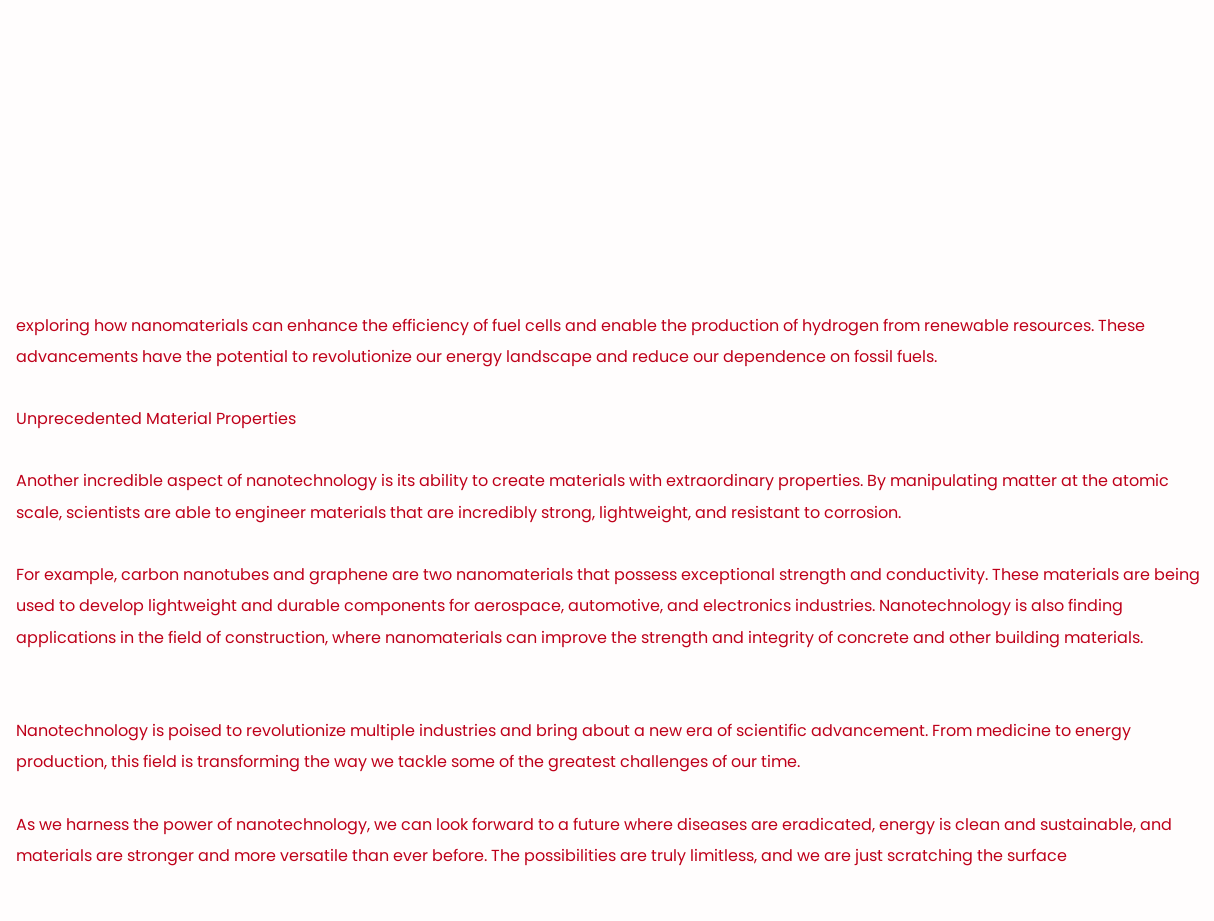exploring how nanomaterials can enhance the efficiency of fuel cells and enable the production of hydrogen from renewable resources. These advancements have the potential to revolutionize our energy landscape and reduce our dependence on fossil fuels.

Unprecedented Material Properties

Another incredible aspect of nanotechnology is its ability to create materials with extraordinary properties. By manipulating matter at the atomic scale, scientists are able to engineer materials that are incredibly strong, lightweight, and resistant to corrosion.

For example, carbon nanotubes and graphene are two nanomaterials that possess exceptional strength and conductivity. These materials are being used to develop lightweight and durable components for aerospace, automotive, and electronics industries. Nanotechnology is also finding applications in the field of construction, where nanomaterials can improve the strength and integrity of concrete and other building materials.


Nanotechnology is poised to revolutionize multiple industries and bring about a new era of scientific advancement. From medicine to energy production, this field is transforming the way we tackle some of the greatest challenges of our time.

As we harness the power of nanotechnology, we can look forward to a future where diseases are eradicated, energy is clean and sustainable, and materials are stronger and more versatile than ever before. The possibilities are truly limitless, and we are just scratching the surface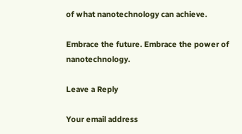of what nanotechnology can achieve.

Embrace the future. Embrace the power of nanotechnology.

Leave a Reply

Your email address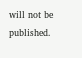will not be published.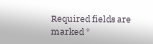Required fields are marked *